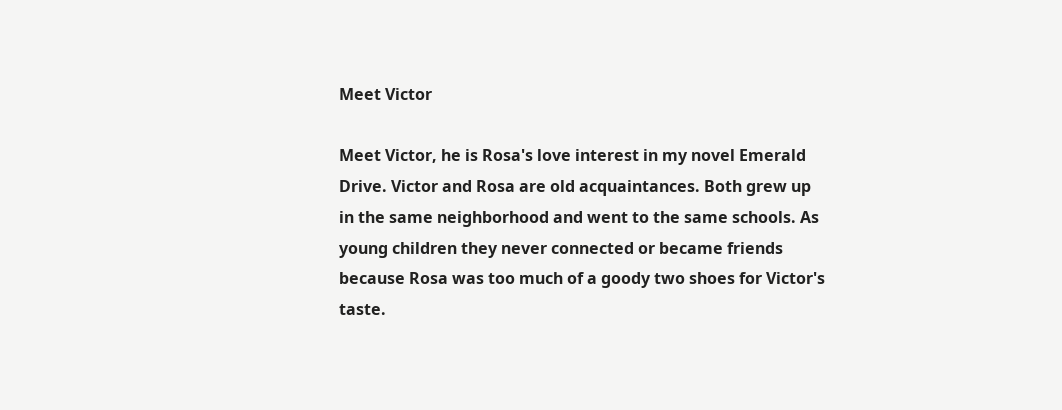Meet Victor

Meet Victor, he is Rosa's love interest in my novel Emerald Drive. Victor and Rosa are old acquaintances. Both grew up in the same neighborhood and went to the same schools. As young children they never connected or became friends because Rosa was too much of a goody two shoes for Victor's taste.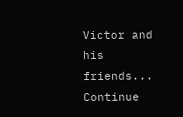Victor and his friends... Continue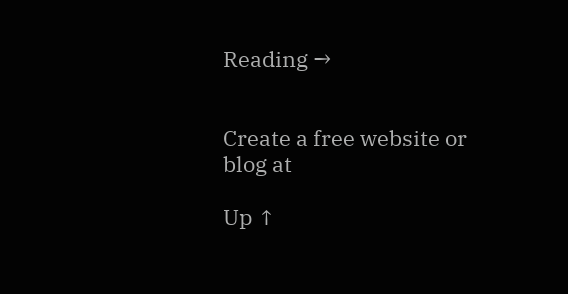Reading →


Create a free website or blog at

Up ↑